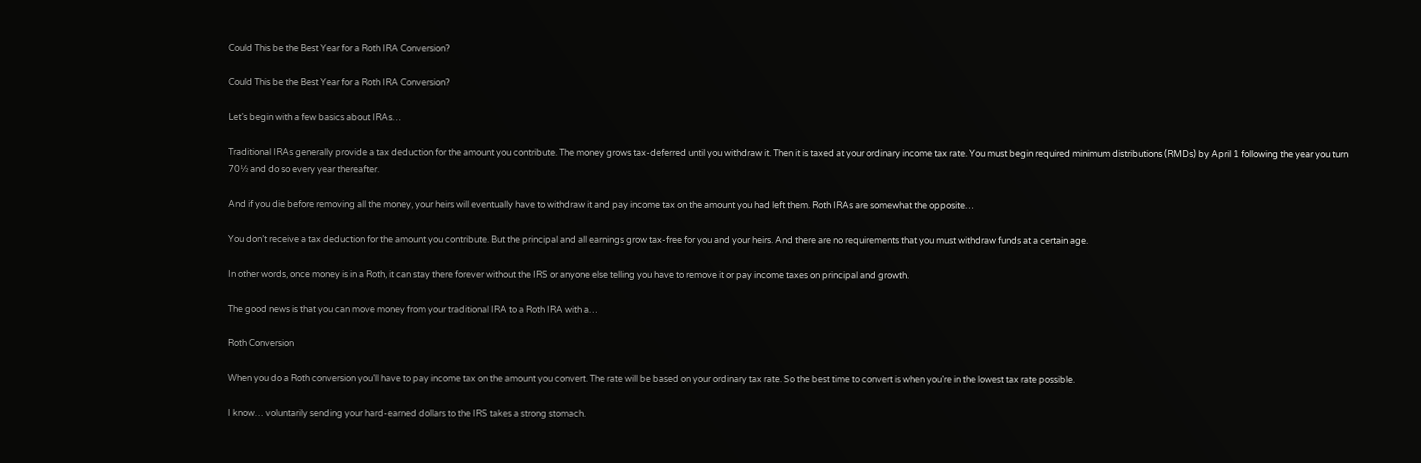Could This be the Best Year for a Roth IRA Conversion?

Could This be the Best Year for a Roth IRA Conversion?

Let’s begin with a few basics about IRAs…

Traditional IRAs generally provide a tax deduction for the amount you contribute. The money grows tax-deferred until you withdraw it. Then it is taxed at your ordinary income tax rate. You must begin required minimum distributions (RMDs) by April 1 following the year you turn 70½ and do so every year thereafter.

And if you die before removing all the money, your heirs will eventually have to withdraw it and pay income tax on the amount you had left them. Roth IRAs are somewhat the opposite…

You don’t receive a tax deduction for the amount you contribute. But the principal and all earnings grow tax-free for you and your heirs. And there are no requirements that you must withdraw funds at a certain age.

In other words, once money is in a Roth, it can stay there forever without the IRS or anyone else telling you have to remove it or pay income taxes on principal and growth.

The good news is that you can move money from your traditional IRA to a Roth IRA with a…

Roth Conversion

When you do a Roth conversion you’ll have to pay income tax on the amount you convert. The rate will be based on your ordinary tax rate. So the best time to convert is when you’re in the lowest tax rate possible.

I know… voluntarily sending your hard-earned dollars to the IRS takes a strong stomach.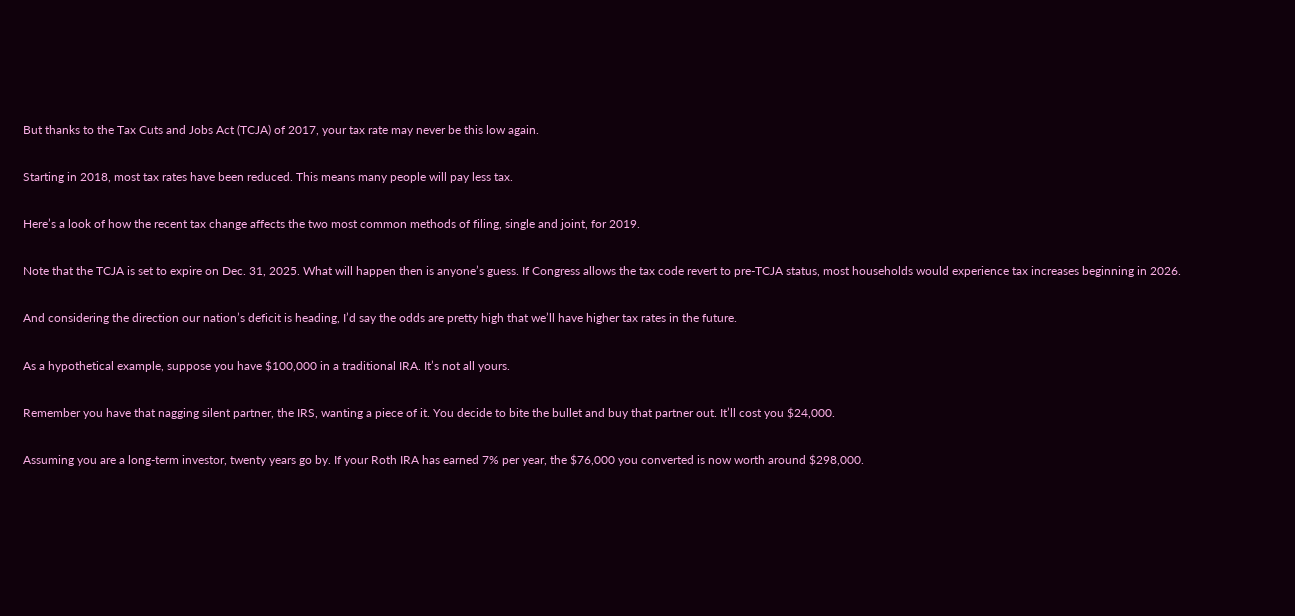But thanks to the Tax Cuts and Jobs Act (TCJA) of 2017, your tax rate may never be this low again.

Starting in 2018, most tax rates have been reduced. This means many people will pay less tax.

Here’s a look of how the recent tax change affects the two most common methods of filing, single and joint, for 2019.

Note that the TCJA is set to expire on Dec. 31, 2025. What will happen then is anyone’s guess. If Congress allows the tax code revert to pre-TCJA status, most households would experience tax increases beginning in 2026.

And considering the direction our nation’s deficit is heading, I’d say the odds are pretty high that we’ll have higher tax rates in the future.

As a hypothetical example, suppose you have $100,000 in a traditional IRA. It’s not all yours.

Remember you have that nagging silent partner, the IRS, wanting a piece of it. You decide to bite the bullet and buy that partner out. It’ll cost you $24,000.

Assuming you are a long-term investor, twenty years go by. If your Roth IRA has earned 7% per year, the $76,000 you converted is now worth around $298,000.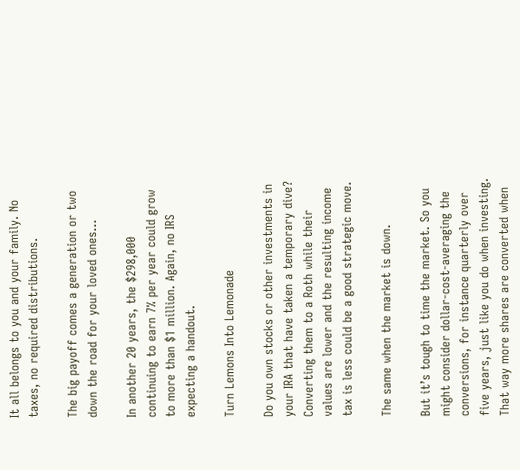It all belongs to you and your family. No taxes, no required distributions.

The big payoff comes a generation or two down the road for your loved ones…

In another 20 years, the $298,000 continuing to earn 7% per year could grow to more than $1 million. Again, no IRS expecting a handout.

Turn Lemons Into Lemonade

Do you own stocks or other investments in your IRA that have taken a temporary dive? Converting them to a Roth while their values are lower and the resulting income tax is less could be a good strategic move.

The same when the market is down.

But it’s tough to time the market. So you might consider dollar-cost-averaging the conversions, for instance quarterly over five years, just like you do when investing. That way more shares are converted when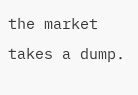the market takes a dump.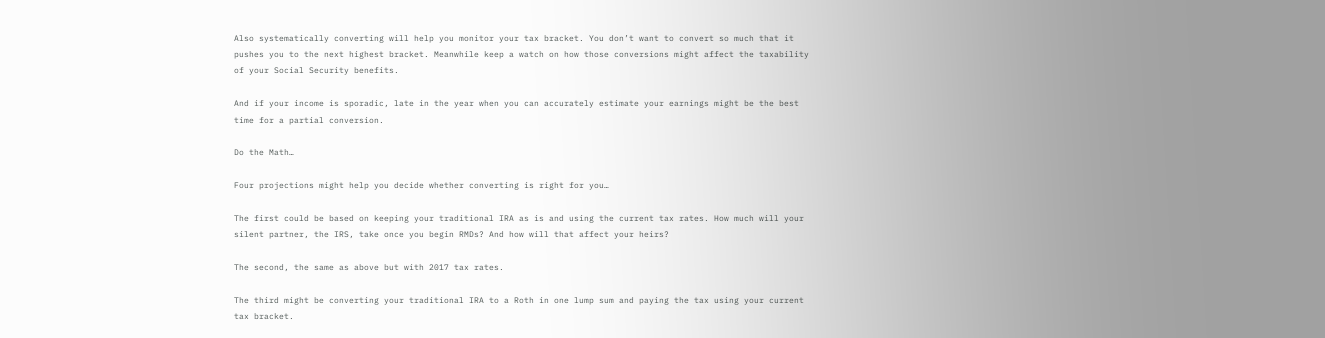Also systematically converting will help you monitor your tax bracket. You don’t want to convert so much that it pushes you to the next highest bracket. Meanwhile keep a watch on how those conversions might affect the taxability of your Social Security benefits.

And if your income is sporadic, late in the year when you can accurately estimate your earnings might be the best time for a partial conversion.

Do the Math…

Four projections might help you decide whether converting is right for you…

The first could be based on keeping your traditional IRA as is and using the current tax rates. How much will your silent partner, the IRS, take once you begin RMDs? And how will that affect your heirs?

The second, the same as above but with 2017 tax rates.

The third might be converting your traditional IRA to a Roth in one lump sum and paying the tax using your current tax bracket.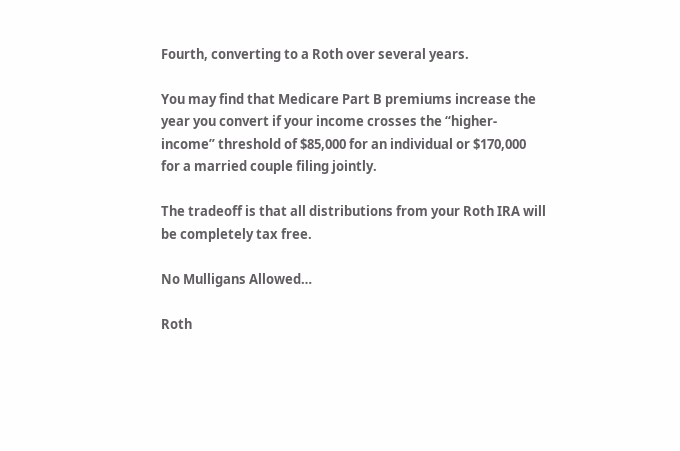Fourth, converting to a Roth over several years.

You may find that Medicare Part B premiums increase the year you convert if your income crosses the “higher-income” threshold of $85,000 for an individual or $170,000 for a married couple filing jointly.

The tradeoff is that all distributions from your Roth IRA will be completely tax free.

No Mulligans Allowed…

Roth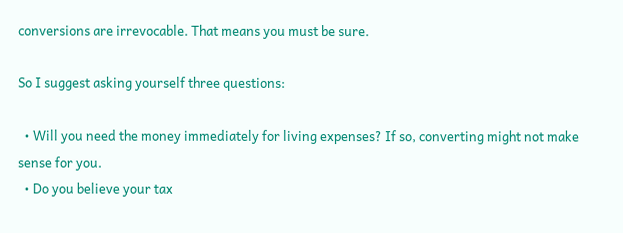conversions are irrevocable. That means you must be sure.

So I suggest asking yourself three questions:

  • Will you need the money immediately for living expenses? If so, converting might not make sense for you.
  • Do you believe your tax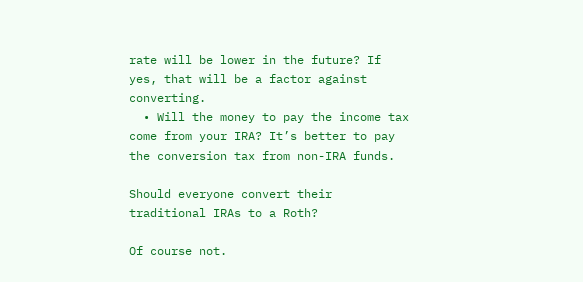rate will be lower in the future? If yes, that will be a factor against converting.
  • Will the money to pay the income tax come from your IRA? It’s better to pay the conversion tax from non-IRA funds.

Should everyone convert their traditional IRAs to a Roth?

Of course not.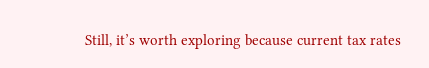Still, it’s worth exploring because current tax rates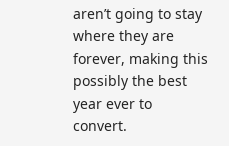aren’t going to stay where they are forever, making this possibly the best year ever to convert.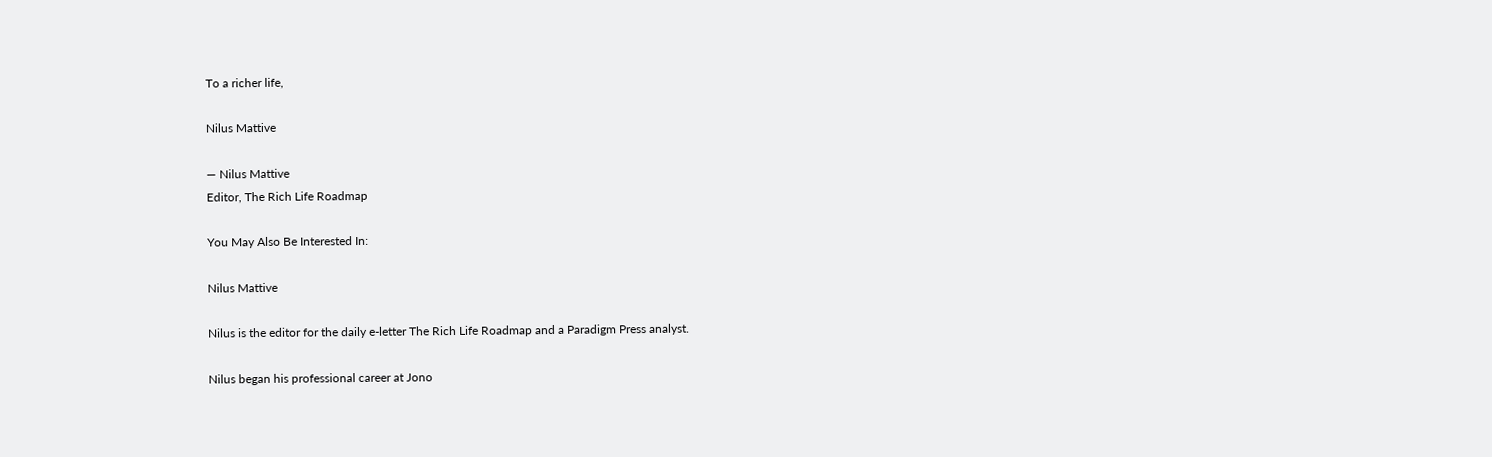To a richer life,

Nilus Mattive

— Nilus Mattive
Editor, The Rich Life Roadmap

You May Also Be Interested In:

Nilus Mattive

Nilus is the editor for the daily e-letter The Rich Life Roadmap and a Paradigm Press analyst.

Nilus began his professional career at Jono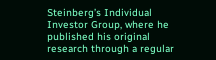Steinberg’s Individual Investor Group, where he published his original research through a regular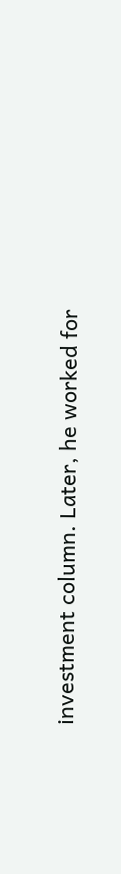investment column. Later, he worked for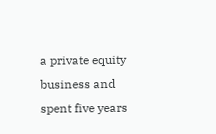a private equity business and spent five years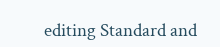editing Standard and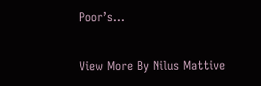Poor’s...

View More By Nilus Mattive